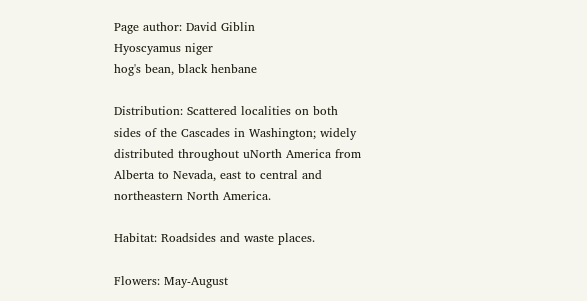Page author: David Giblin
Hyoscyamus niger
hog's bean, black henbane

Distribution: Scattered localities on both sides of the Cascades in Washington; widely distributed throughout uNorth America from Alberta to Nevada, east to central and northeastern North America.

Habitat: Roadsides and waste places.

Flowers: May-August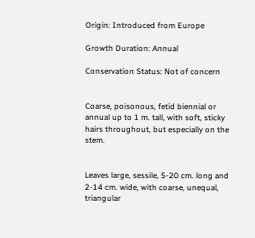Origin: Introduced from Europe

Growth Duration: Annual

Conservation Status: Not of concern


Coarse, poisonous, fetid biennial or annual up to 1 m. tall, with soft, sticky hairs throughout, but especially on the stem.


Leaves large, sessile, 5-20 cm. long and 2-14 cm. wide, with coarse, unequal, triangular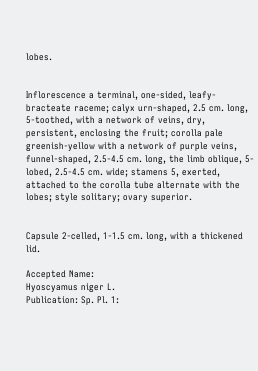lobes.


Inflorescence a terminal, one-sided, leafy-bracteate raceme; calyx urn-shaped, 2.5 cm. long, 5-toothed, with a network of veins, dry, persistent, enclosing the fruit; corolla pale greenish-yellow with a network of purple veins, funnel-shaped, 2.5-4.5 cm. long, the limb oblique, 5-lobed, 2.5-4.5 cm. wide; stamens 5, exerted, attached to the corolla tube alternate with the lobes; style solitary; ovary superior.


Capsule 2-celled, 1-1.5 cm. long, with a thickened lid.

Accepted Name:
Hyoscyamus niger L.
Publication: Sp. Pl. 1: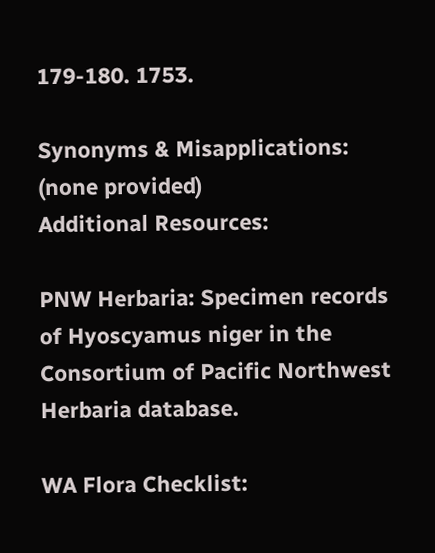179-180. 1753.

Synonyms & Misapplications:
(none provided)
Additional Resources:

PNW Herbaria: Specimen records of Hyoscyamus niger in the Consortium of Pacific Northwest Herbaria database.

WA Flora Checklist: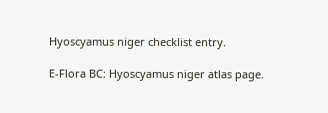Hyoscyamus niger checklist entry.

E-Flora BC: Hyoscyamus niger atlas page.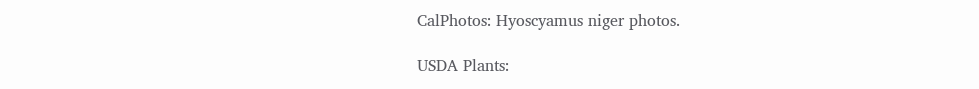CalPhotos: Hyoscyamus niger photos.

USDA Plants: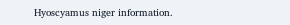Hyoscyamus niger information.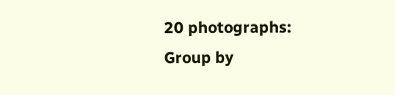20 photographs:
Group by